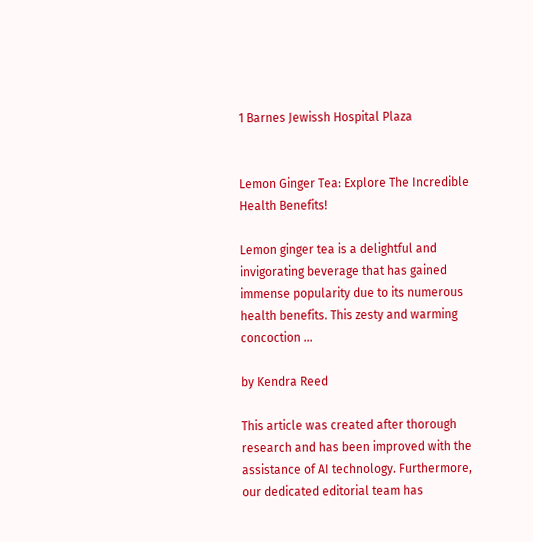1 Barnes Jewissh Hospital Plaza


Lemon Ginger Tea: Explore The Incredible Health Benefits!

Lemon ginger tea is a delightful and invigorating beverage that has gained immense popularity due to its numerous health benefits. This zesty and warming concoction ...

by Kendra Reed

This article was created after thorough research and has been improved with the assistance of AI technology. Furthermore, our dedicated editorial team has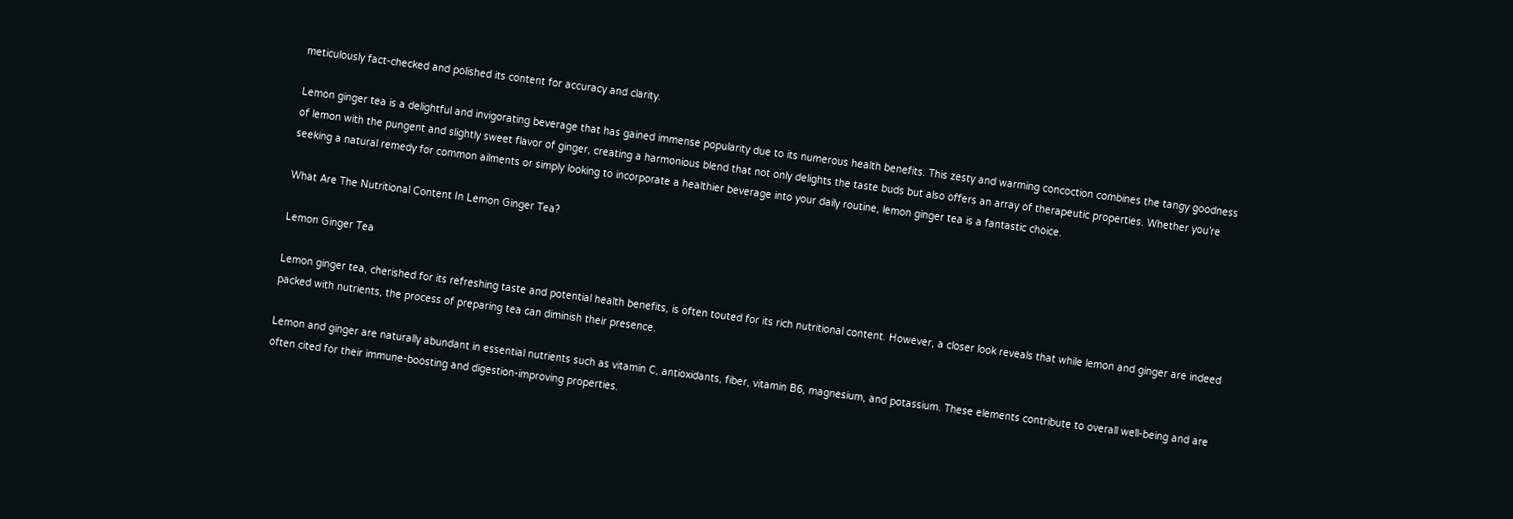meticulously fact-checked and polished its content for accuracy and clarity.

Lemon ginger tea is a delightful and invigorating beverage that has gained immense popularity due to its numerous health benefits. This zesty and warming concoction combines the tangy goodness of lemon with the pungent and slightly sweet flavor of ginger, creating a harmonious blend that not only delights the taste buds but also offers an array of therapeutic properties. Whether you’re seeking a natural remedy for common ailments or simply looking to incorporate a healthier beverage into your daily routine, lemon ginger tea is a fantastic choice.

What Are The Nutritional Content In Lemon Ginger Tea?

Lemon Ginger Tea

Lemon ginger tea, cherished for its refreshing taste and potential health benefits, is often touted for its rich nutritional content. However, a closer look reveals that while lemon and ginger are indeed packed with nutrients, the process of preparing tea can diminish their presence.

Lemon and ginger are naturally abundant in essential nutrients such as vitamin C, antioxidants, fiber, vitamin B6, magnesium, and potassium. These elements contribute to overall well-being and are often cited for their immune-boosting and digestion-improving properties.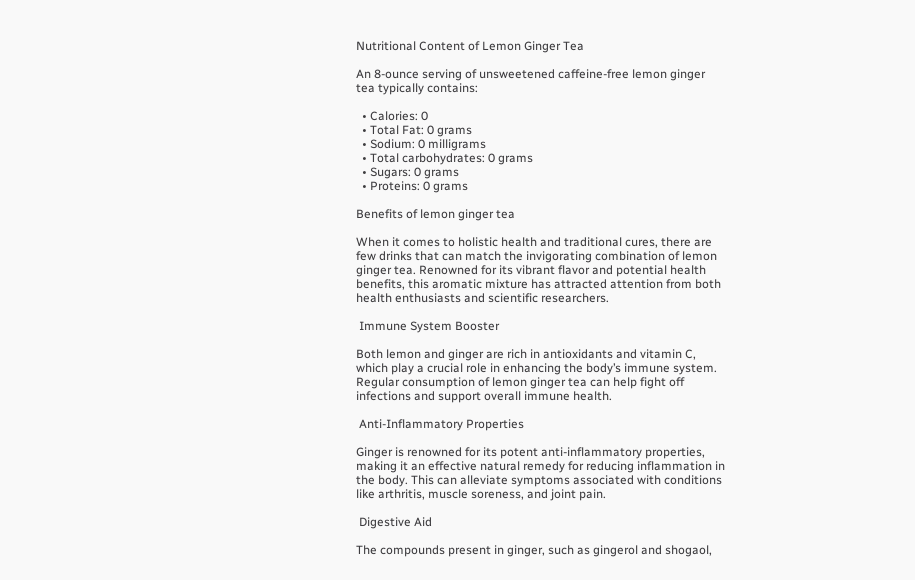Nutritional Content of Lemon Ginger Tea

An 8-ounce serving of unsweetened caffeine-free lemon ginger tea typically contains:

  • Calories: 0
  • Total Fat: 0 grams
  • Sodium: 0 milligrams
  • Total carbohydrates: 0 grams
  • Sugars: 0 grams
  • Proteins: 0 grams

Benefits of lemon ginger tea

When it comes to holistic health and traditional cures, there are few drinks that can match the invigorating combination of lemon ginger tea. Renowned for its vibrant flavor and potential health benefits, this aromatic mixture has attracted attention from both health enthusiasts and scientific researchers.

 Immune System Booster

Both lemon and ginger are rich in antioxidants and vitamin C, which play a crucial role in enhancing the body’s immune system. Regular consumption of lemon ginger tea can help fight off infections and support overall immune health.

 Anti-Inflammatory Properties

Ginger is renowned for its potent anti-inflammatory properties, making it an effective natural remedy for reducing inflammation in the body. This can alleviate symptoms associated with conditions like arthritis, muscle soreness, and joint pain.

 Digestive Aid

The compounds present in ginger, such as gingerol and shogaol,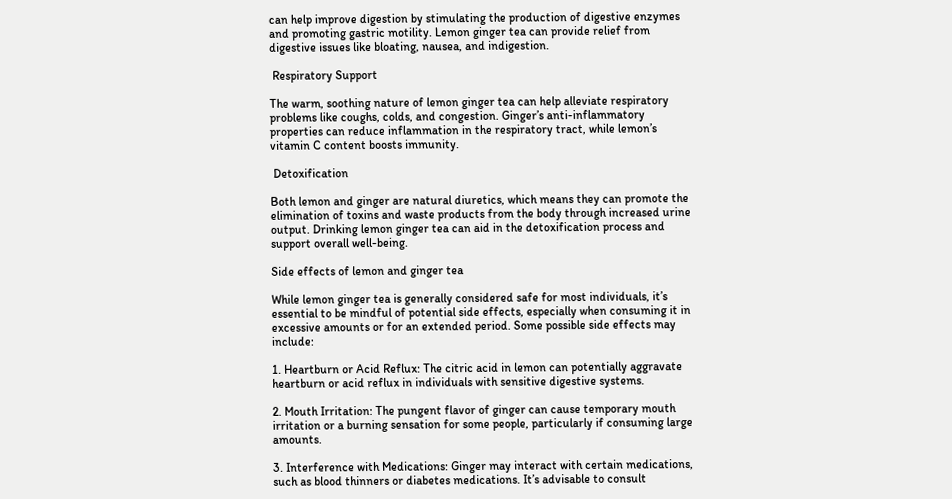can help improve digestion by stimulating the production of digestive enzymes and promoting gastric motility. Lemon ginger tea can provide relief from digestive issues like bloating, nausea, and indigestion.

 Respiratory Support

The warm, soothing nature of lemon ginger tea can help alleviate respiratory problems like coughs, colds, and congestion. Ginger’s anti-inflammatory properties can reduce inflammation in the respiratory tract, while lemon’s vitamin C content boosts immunity.

 Detoxification

Both lemon and ginger are natural diuretics, which means they can promote the elimination of toxins and waste products from the body through increased urine output. Drinking lemon ginger tea can aid in the detoxification process and support overall well-being.

Side effects of lemon and ginger tea

While lemon ginger tea is generally considered safe for most individuals, it’s essential to be mindful of potential side effects, especially when consuming it in excessive amounts or for an extended period. Some possible side effects may include:

1. Heartburn or Acid Reflux: The citric acid in lemon can potentially aggravate heartburn or acid reflux in individuals with sensitive digestive systems.

2. Mouth Irritation: The pungent flavor of ginger can cause temporary mouth irritation or a burning sensation for some people, particularly if consuming large amounts.

3. Interference with Medications: Ginger may interact with certain medications, such as blood thinners or diabetes medications. It’s advisable to consult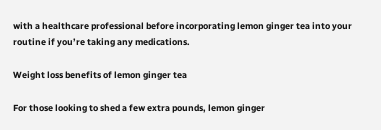with a healthcare professional before incorporating lemon ginger tea into your routine if you’re taking any medications.

Weight loss benefits of lemon ginger tea

For those looking to shed a few extra pounds, lemon ginger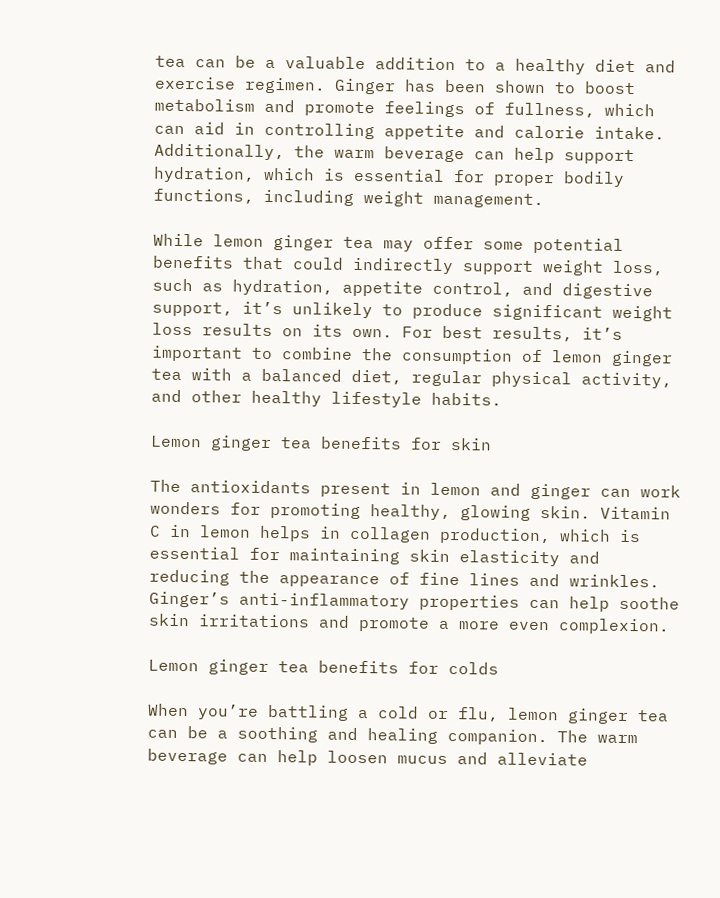tea can be a valuable addition to a healthy diet and exercise regimen. Ginger has been shown to boost metabolism and promote feelings of fullness, which can aid in controlling appetite and calorie intake. Additionally, the warm beverage can help support hydration, which is essential for proper bodily functions, including weight management.

While lemon ginger tea may offer some potential benefits that could indirectly support weight loss, such as hydration, appetite control, and digestive support, it’s unlikely to produce significant weight loss results on its own. For best results, it’s important to combine the consumption of lemon ginger tea with a balanced diet, regular physical activity, and other healthy lifestyle habits.

Lemon ginger tea benefits for skin

The antioxidants present in lemon and ginger can work wonders for promoting healthy, glowing skin. Vitamin C in lemon helps in collagen production, which is essential for maintaining skin elasticity and reducing the appearance of fine lines and wrinkles. Ginger’s anti-inflammatory properties can help soothe skin irritations and promote a more even complexion.

Lemon ginger tea benefits for colds

When you’re battling a cold or flu, lemon ginger tea can be a soothing and healing companion. The warm beverage can help loosen mucus and alleviate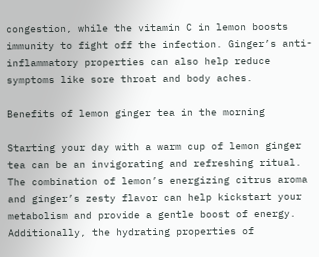congestion, while the vitamin C in lemon boosts immunity to fight off the infection. Ginger’s anti-inflammatory properties can also help reduce symptoms like sore throat and body aches.

Benefits of lemon ginger tea in the morning

Starting your day with a warm cup of lemon ginger tea can be an invigorating and refreshing ritual. The combination of lemon’s energizing citrus aroma and ginger’s zesty flavor can help kickstart your metabolism and provide a gentle boost of energy. Additionally, the hydrating properties of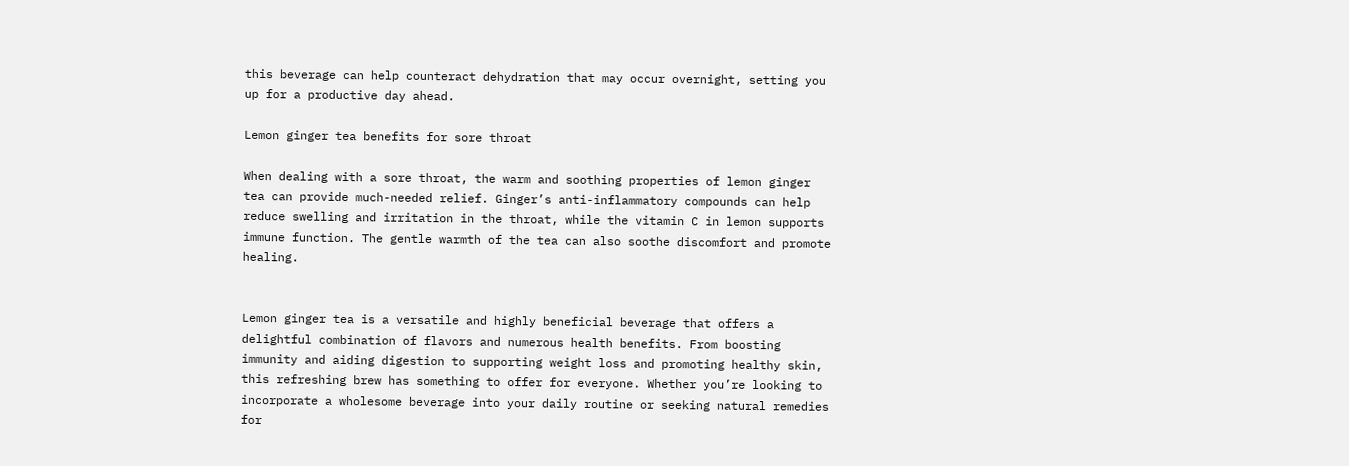this beverage can help counteract dehydration that may occur overnight, setting you up for a productive day ahead.

Lemon ginger tea benefits for sore throat

When dealing with a sore throat, the warm and soothing properties of lemon ginger tea can provide much-needed relief. Ginger’s anti-inflammatory compounds can help reduce swelling and irritation in the throat, while the vitamin C in lemon supports immune function. The gentle warmth of the tea can also soothe discomfort and promote healing.


Lemon ginger tea is a versatile and highly beneficial beverage that offers a delightful combination of flavors and numerous health benefits. From boosting immunity and aiding digestion to supporting weight loss and promoting healthy skin, this refreshing brew has something to offer for everyone. Whether you’re looking to incorporate a wholesome beverage into your daily routine or seeking natural remedies for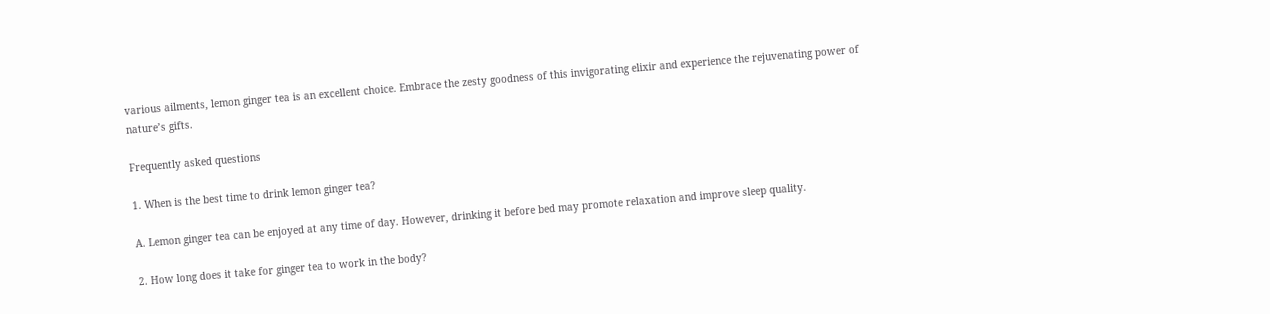various ailments, lemon ginger tea is an excellent choice. Embrace the zesty goodness of this invigorating elixir and experience the rejuvenating power of nature’s gifts.

Frequently asked questions

1. When is the best time to drink lemon ginger tea?

A. Lemon ginger tea can be enjoyed at any time of day. However, drinking it before bed may promote relaxation and improve sleep quality.

2. How long does it take for ginger tea to work in the body?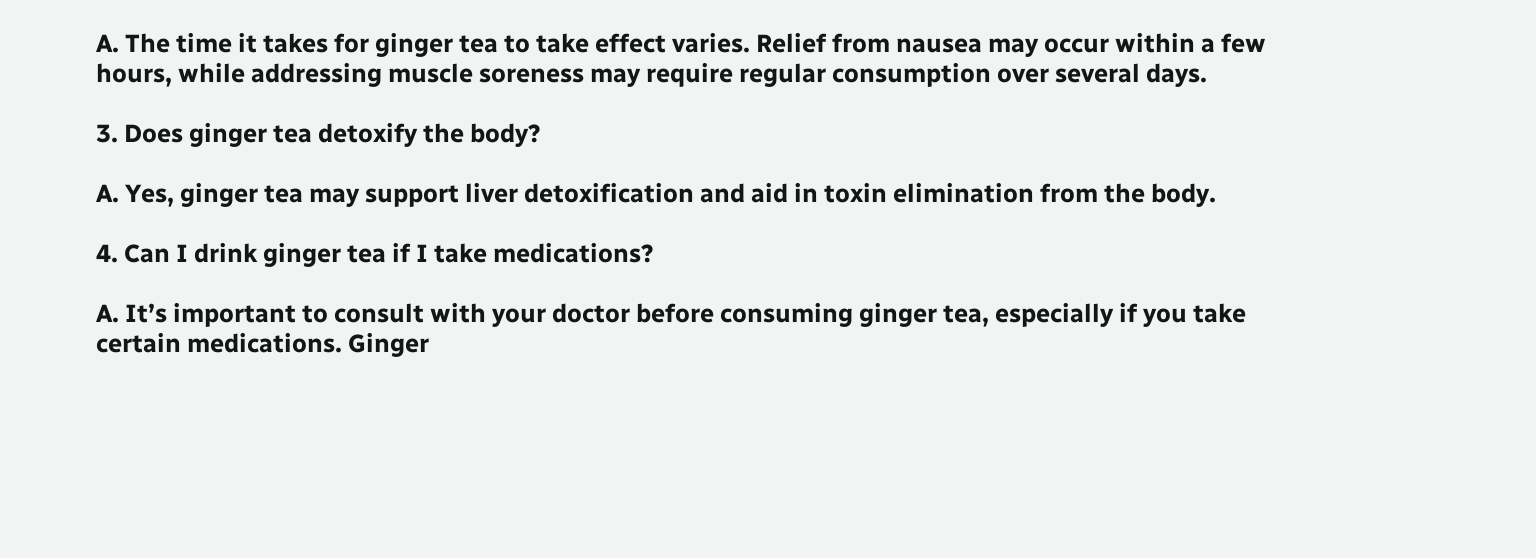A. The time it takes for ginger tea to take effect varies. Relief from nausea may occur within a few hours, while addressing muscle soreness may require regular consumption over several days.

3. Does ginger tea detoxify the body?

A. Yes, ginger tea may support liver detoxification and aid in toxin elimination from the body.

4. Can I drink ginger tea if I take medications?

A. It’s important to consult with your doctor before consuming ginger tea, especially if you take certain medications. Ginger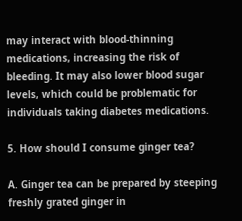may interact with blood-thinning medications, increasing the risk of bleeding. It may also lower blood sugar levels, which could be problematic for individuals taking diabetes medications.

5. How should I consume ginger tea?

A. Ginger tea can be prepared by steeping freshly grated ginger in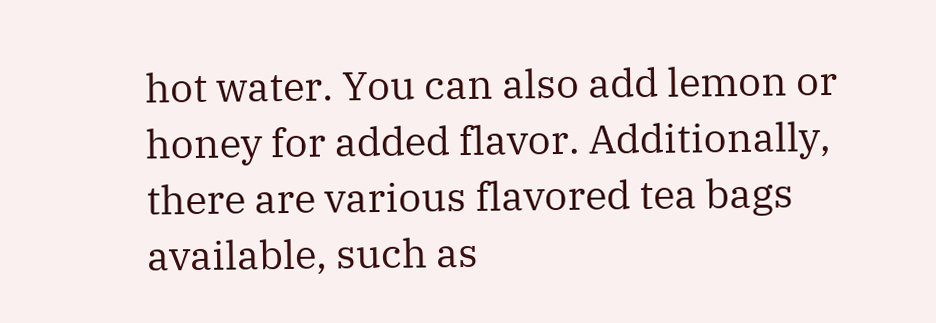hot water. You can also add lemon or honey for added flavor. Additionally, there are various flavored tea bags available, such as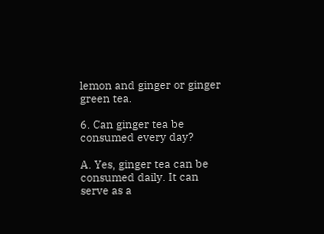lemon and ginger or ginger green tea.

6. Can ginger tea be consumed every day?

A. Yes, ginger tea can be consumed daily. It can serve as a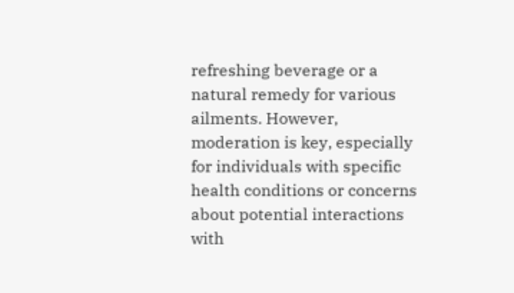refreshing beverage or a natural remedy for various ailments. However, moderation is key, especially for individuals with specific health conditions or concerns about potential interactions with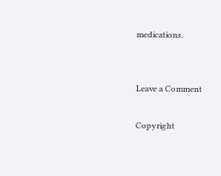medications.


Leave a Comment

Copyright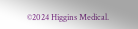©2024 Higgins Medical.